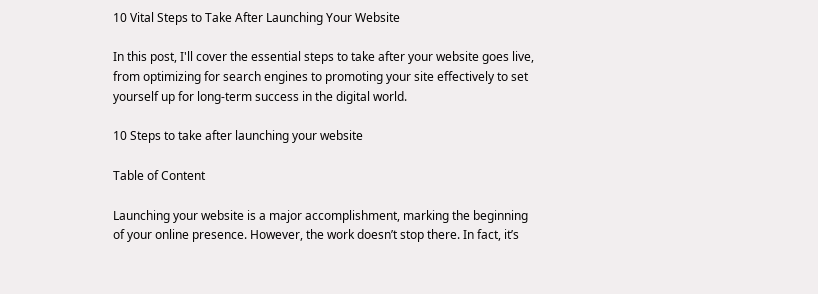10 Vital Steps to Take After Launching Your Website

In this post, I'll cover the essential steps to take after your website goes live, from optimizing for search engines to promoting your site effectively to set yourself up for long-term success in the digital world.

10 Steps to take after launching your website

Table of Content

Launching your website is a major accomplishment, marking the beginning of your online presence. However, the work doesn’t stop there. In fact, it’s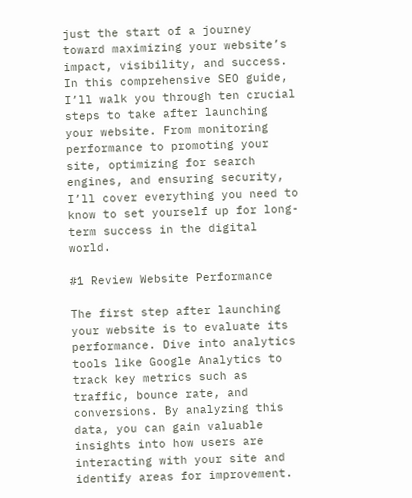just the start of a journey toward maximizing your website’s impact, visibility, and success.  In this comprehensive SEO guide, I’ll walk you through ten crucial steps to take after launching your website. From monitoring performance to promoting your site, optimizing for search engines, and ensuring security, I’ll cover everything you need to know to set yourself up for long-term success in the digital world.

#1 Review Website Performance

The first step after launching your website is to evaluate its performance. Dive into analytics tools like Google Analytics to track key metrics such as traffic, bounce rate, and conversions. By analyzing this data, you can gain valuable insights into how users are interacting with your site and identify areas for improvement.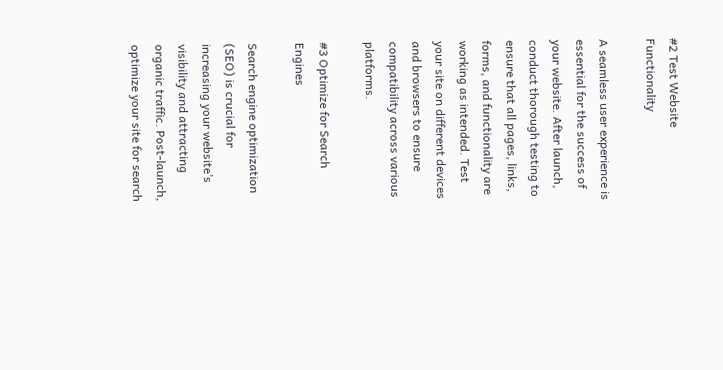#2 Test Website Functionality

A seamless user experience is essential for the success of your website. After launch, conduct thorough testing to ensure that all pages, links, forms, and functionality are working as intended. Test your site on different devices and browsers to ensure compatibility across various platforms.

#3 Optimize for Search Engines

Search engine optimization (SEO) is crucial for increasing your website’s visibility and attracting organic traffic. Post-launch, optimize your site for search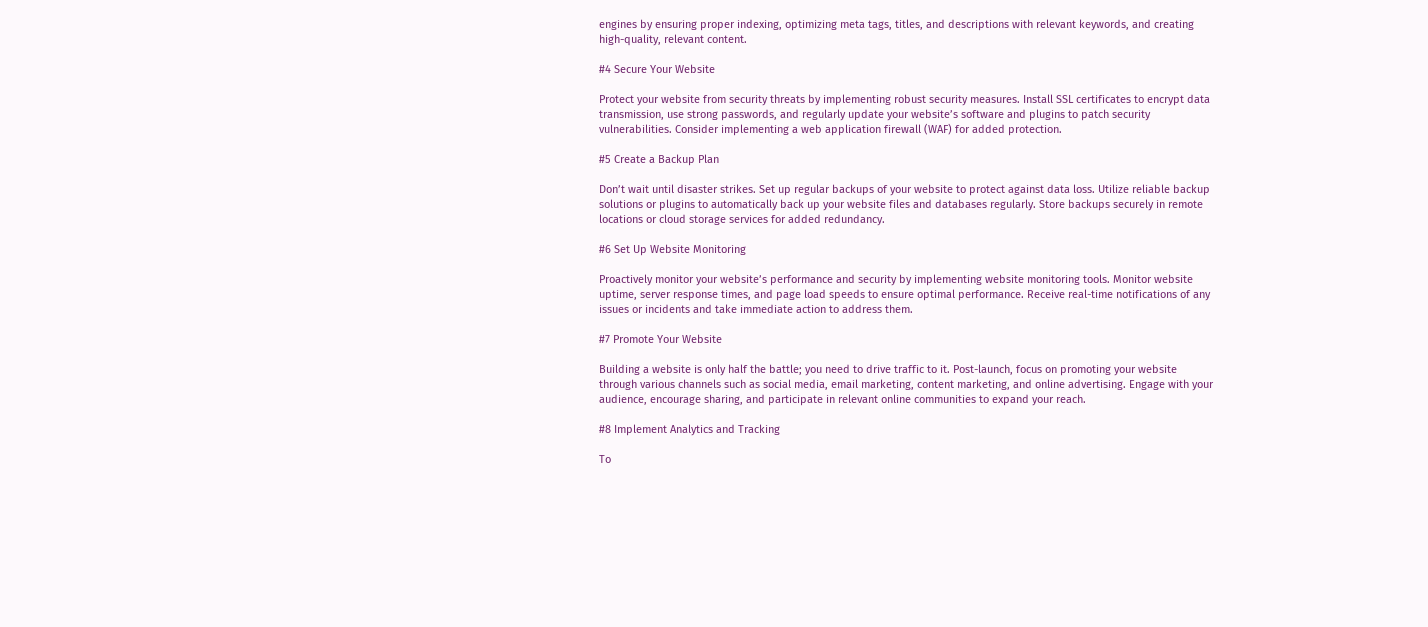engines by ensuring proper indexing, optimizing meta tags, titles, and descriptions with relevant keywords, and creating high-quality, relevant content.

#4 Secure Your Website

Protect your website from security threats by implementing robust security measures. Install SSL certificates to encrypt data transmission, use strong passwords, and regularly update your website’s software and plugins to patch security vulnerabilities. Consider implementing a web application firewall (WAF) for added protection.

#5 Create a Backup Plan

Don’t wait until disaster strikes. Set up regular backups of your website to protect against data loss. Utilize reliable backup solutions or plugins to automatically back up your website files and databases regularly. Store backups securely in remote locations or cloud storage services for added redundancy.

#6 Set Up Website Monitoring

Proactively monitor your website’s performance and security by implementing website monitoring tools. Monitor website uptime, server response times, and page load speeds to ensure optimal performance. Receive real-time notifications of any issues or incidents and take immediate action to address them.

#7 Promote Your Website

Building a website is only half the battle; you need to drive traffic to it. Post-launch, focus on promoting your website through various channels such as social media, email marketing, content marketing, and online advertising. Engage with your audience, encourage sharing, and participate in relevant online communities to expand your reach.

#8 Implement Analytics and Tracking

To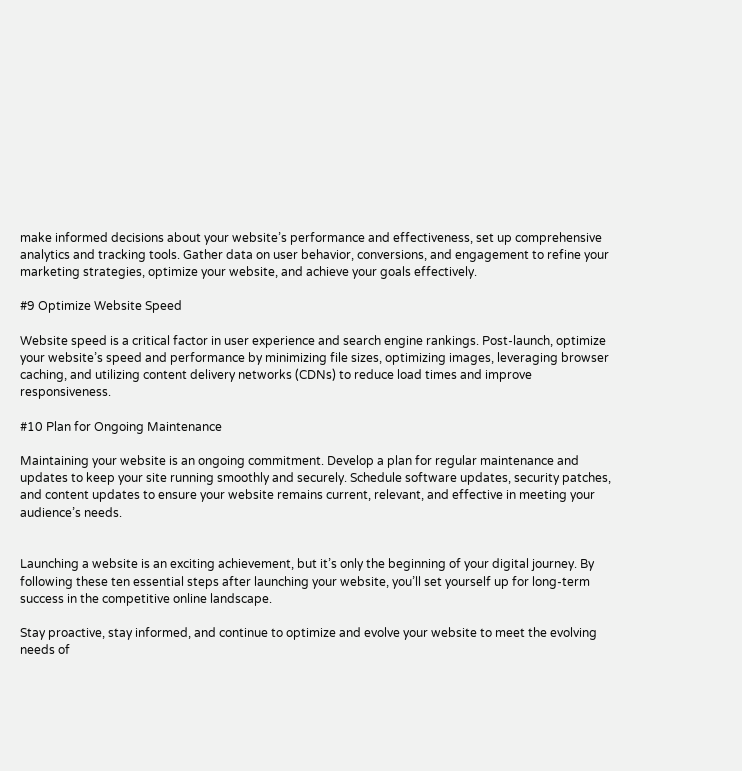make informed decisions about your website’s performance and effectiveness, set up comprehensive analytics and tracking tools. Gather data on user behavior, conversions, and engagement to refine your marketing strategies, optimize your website, and achieve your goals effectively.

#9 Optimize Website Speed

Website speed is a critical factor in user experience and search engine rankings. Post-launch, optimize your website’s speed and performance by minimizing file sizes, optimizing images, leveraging browser caching, and utilizing content delivery networks (CDNs) to reduce load times and improve responsiveness.

#10 Plan for Ongoing Maintenance

Maintaining your website is an ongoing commitment. Develop a plan for regular maintenance and updates to keep your site running smoothly and securely. Schedule software updates, security patches, and content updates to ensure your website remains current, relevant, and effective in meeting your audience’s needs.


Launching a website is an exciting achievement, but it’s only the beginning of your digital journey. By following these ten essential steps after launching your website, you’ll set yourself up for long-term success in the competitive online landscape.

Stay proactive, stay informed, and continue to optimize and evolve your website to meet the evolving needs of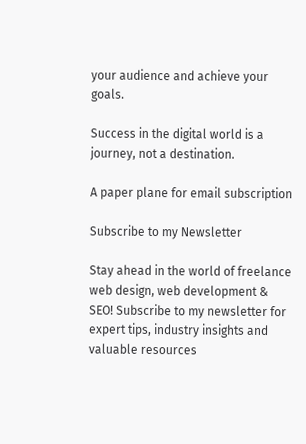your audience and achieve your goals.

Success in the digital world is a journey, not a destination.

A paper plane for email subscription

Subscribe to my Newsletter

Stay ahead in the world of freelance web design, web development & SEO! Subscribe to my newsletter for expert tips, industry insights and valuable resources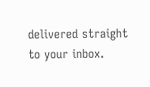delivered straight to your inbox.